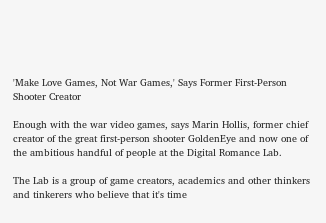'Make Love Games, Not War Games,' Says Former First-Person Shooter Creator

Enough with the war video games, says Marin Hollis, former chief creator of the great first-person shooter GoldenEye and now one of the ambitious handful of people at the Digital Romance Lab.

The Lab is a group of game creators, academics and other thinkers and tinkerers who believe that it's time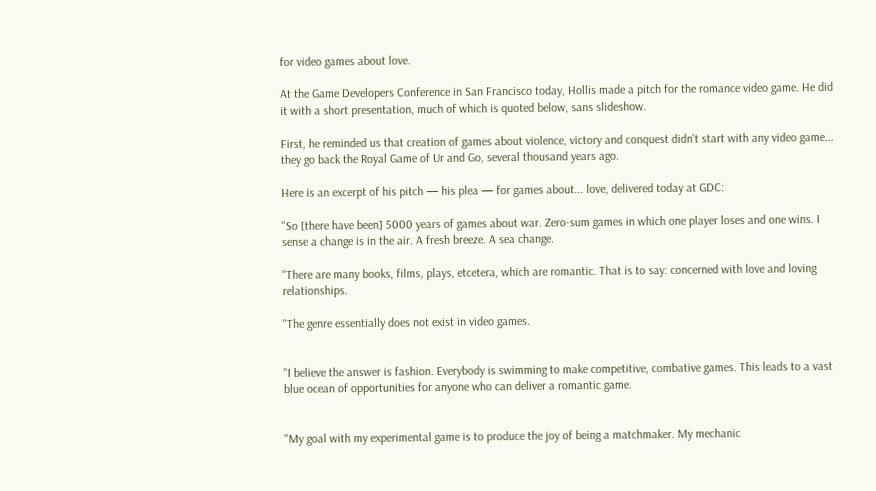for video games about love.

At the Game Developers Conference in San Francisco today, Hollis made a pitch for the romance video game. He did it with a short presentation, much of which is quoted below, sans slideshow.

First, he reminded us that creation of games about violence, victory and conquest didn't start with any video game... they go back the Royal Game of Ur and Go, several thousand years ago.

Here is an excerpt of his pitch — his plea — for games about... love, delivered today at GDC:

"So [there have been] 5000 years of games about war. Zero-sum games in which one player loses and one wins. I sense a change is in the air. A fresh breeze. A sea change.

"There are many books, films, plays, etcetera, which are romantic. That is to say: concerned with love and loving relationships.

"The genre essentially does not exist in video games.


"I believe the answer is fashion. Everybody is swimming to make competitive, combative games. This leads to a vast blue ocean of opportunities for anyone who can deliver a romantic game.


"My goal with my experimental game is to produce the joy of being a matchmaker. My mechanic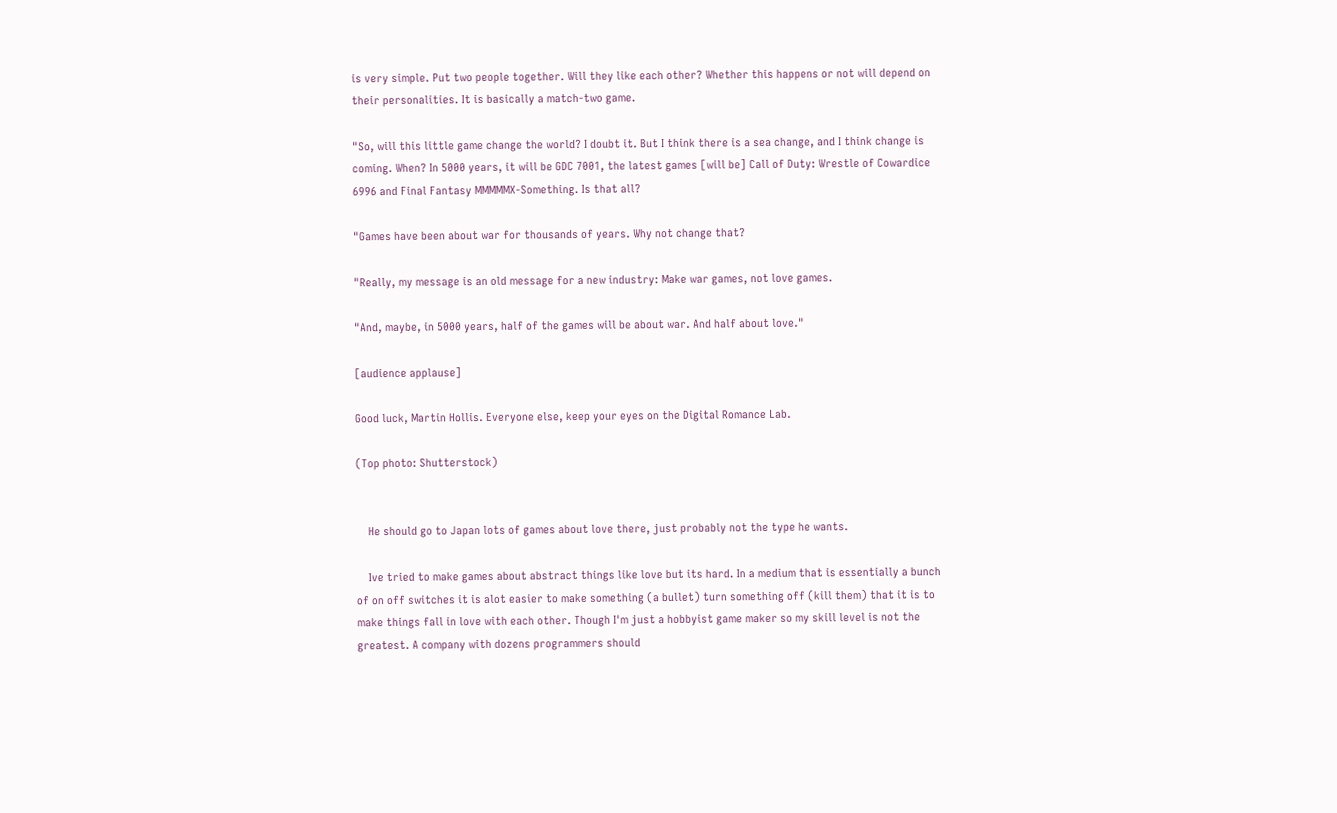is very simple. Put two people together. Will they like each other? Whether this happens or not will depend on their personalities. It is basically a match-two game.

"So, will this little game change the world? I doubt it. But I think there is a sea change, and I think change is coming. When? In 5000 years, it will be GDC 7001, the latest games [will be] Call of Duty: Wrestle of Cowardice 6996 and Final Fantasy MMMMMX-Something. Is that all?

"Games have been about war for thousands of years. Why not change that?

"Really, my message is an old message for a new industry: Make war games, not love games.

"And, maybe, in 5000 years, half of the games will be about war. And half about love."

[audience applause]

Good luck, Martin Hollis. Everyone else, keep your eyes on the Digital Romance Lab.

(Top photo: Shutterstock)


    He should go to Japan lots of games about love there, just probably not the type he wants.

    Ive tried to make games about abstract things like love but its hard. In a medium that is essentially a bunch of on off switches it is alot easier to make something (a bullet) turn something off (kill them) that it is to make things fall in love with each other. Though I'm just a hobbyist game maker so my skill level is not the greatest. A company with dozens programmers should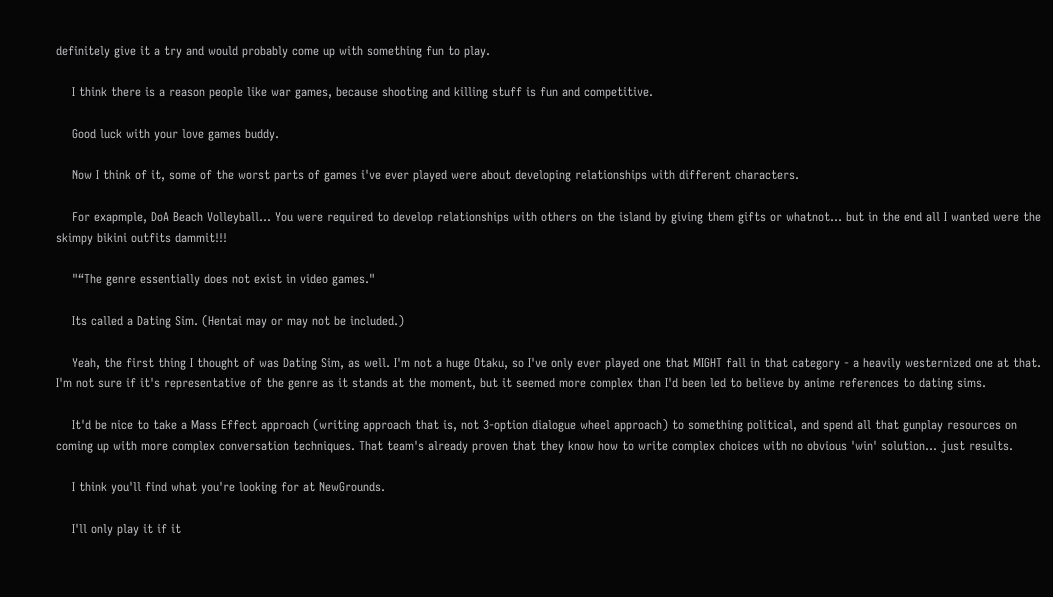definitely give it a try and would probably come up with something fun to play.

    I think there is a reason people like war games, because shooting and killing stuff is fun and competitive.

    Good luck with your love games buddy.

    Now I think of it, some of the worst parts of games i've ever played were about developing relationships with different characters.

    For exapmple, DoA Beach Volleyball... You were required to develop relationships with others on the island by giving them gifts or whatnot... but in the end all I wanted were the skimpy bikini outfits dammit!!!

    "“The genre essentially does not exist in video games."

    Its called a Dating Sim. (Hentai may or may not be included.)

    Yeah, the first thing I thought of was Dating Sim, as well. I'm not a huge Otaku, so I've only ever played one that MIGHT fall in that category - a heavily westernized one at that. I'm not sure if it's representative of the genre as it stands at the moment, but it seemed more complex than I'd been led to believe by anime references to dating sims.

    It'd be nice to take a Mass Effect approach (writing approach that is, not 3-option dialogue wheel approach) to something political, and spend all that gunplay resources on coming up with more complex conversation techniques. That team's already proven that they know how to write complex choices with no obvious 'win' solution... just results.

    I think you'll find what you're looking for at NewGrounds.

    I'll only play it if it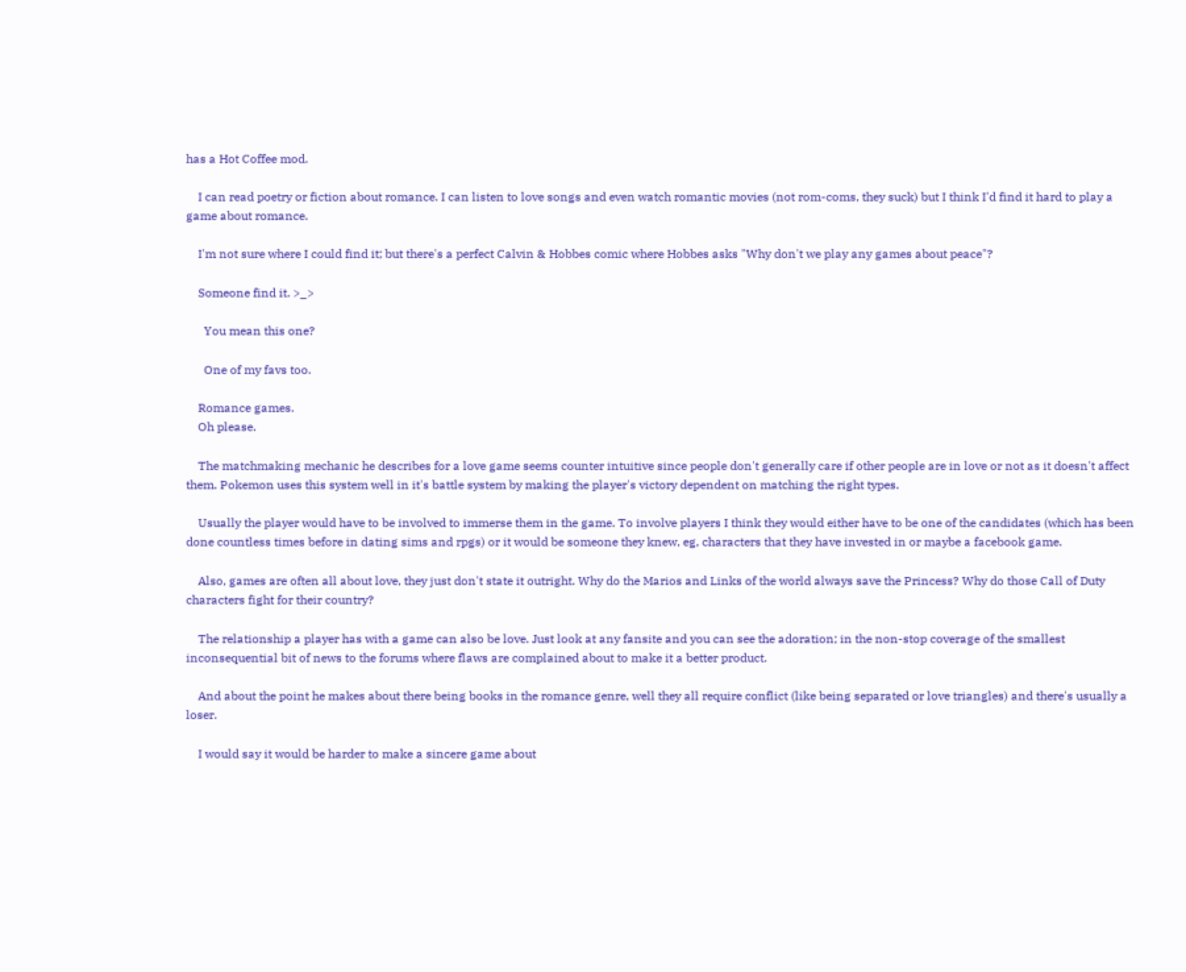has a Hot Coffee mod.

    I can read poetry or fiction about romance. I can listen to love songs and even watch romantic movies (not rom-coms, they suck) but I think I'd find it hard to play a game about romance.

    I'm not sure where I could find it; but there's a perfect Calvin & Hobbes comic where Hobbes asks "Why don't we play any games about peace"?

    Someone find it. >_>

      You mean this one?

      One of my favs too.

    Romance games.
    Oh please.

    The matchmaking mechanic he describes for a love game seems counter intuitive since people don't generally care if other people are in love or not as it doesn't affect them. Pokemon uses this system well in it's battle system by making the player's victory dependent on matching the right types.

    Usually the player would have to be involved to immerse them in the game. To involve players I think they would either have to be one of the candidates (which has been done countless times before in dating sims and rpgs) or it would be someone they knew, eg, characters that they have invested in or maybe a facebook game.

    Also, games are often all about love, they just don't state it outright. Why do the Marios and Links of the world always save the Princess? Why do those Call of Duty characters fight for their country?

    The relationship a player has with a game can also be love. Just look at any fansite and you can see the adoration; in the non-stop coverage of the smallest inconsequential bit of news to the forums where flaws are complained about to make it a better product.

    And about the point he makes about there being books in the romance genre, well they all require conflict (like being separated or love triangles) and there's usually a loser.

    I would say it would be harder to make a sincere game about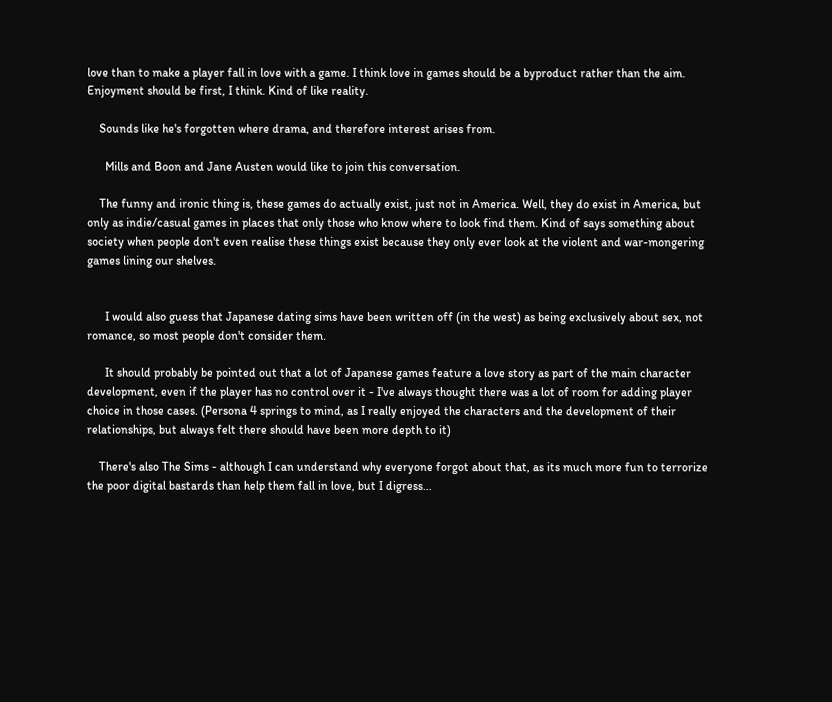love than to make a player fall in love with a game. I think love in games should be a byproduct rather than the aim. Enjoyment should be first, I think. Kind of like reality.

    Sounds like he's forgotten where drama, and therefore interest arises from.

      Mills and Boon and Jane Austen would like to join this conversation.

    The funny and ironic thing is, these games do actually exist, just not in America. Well, they do exist in America, but only as indie/casual games in places that only those who know where to look find them. Kind of says something about society when people don't even realise these things exist because they only ever look at the violent and war-mongering games lining our shelves.


      I would also guess that Japanese dating sims have been written off (in the west) as being exclusively about sex, not romance, so most people don't consider them.

      It should probably be pointed out that a lot of Japanese games feature a love story as part of the main character development, even if the player has no control over it - I've always thought there was a lot of room for adding player choice in those cases. (Persona 4 springs to mind, as I really enjoyed the characters and the development of their relationships, but always felt there should have been more depth to it)

    There's also The Sims - although I can understand why everyone forgot about that, as its much more fun to terrorize the poor digital bastards than help them fall in love, but I digress...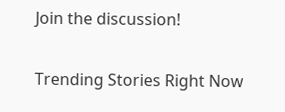Join the discussion!

Trending Stories Right Now